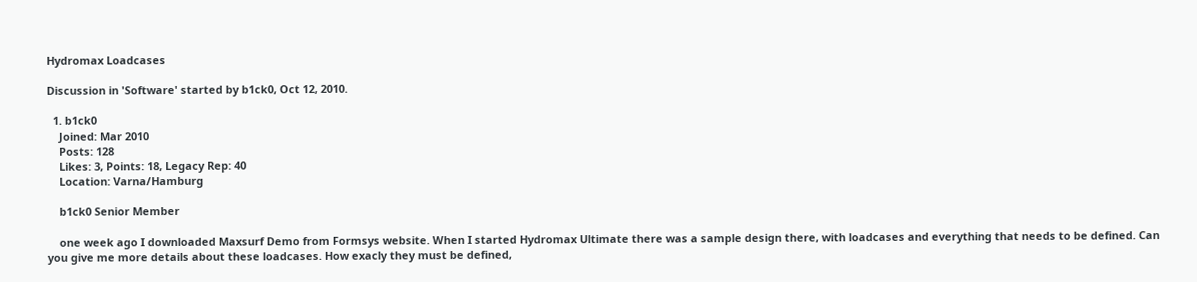Hydromax Loadcases

Discussion in 'Software' started by b1ck0, Oct 12, 2010.

  1. b1ck0
    Joined: Mar 2010
    Posts: 128
    Likes: 3, Points: 18, Legacy Rep: 40
    Location: Varna/Hamburg

    b1ck0 Senior Member

    one week ago I downloaded Maxsurf Demo from Formsys website. When I started Hydromax Ultimate there was a sample design there, with loadcases and everything that needs to be defined. Can you give me more details about these loadcases. How exacly they must be defined,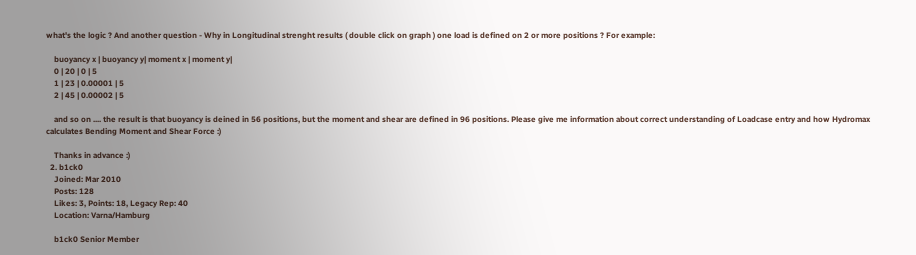what's the logic ? And another question - Why in Longitudinal strenght results ( double click on graph ) one load is defined on 2 or more positions ? For example:

    buoyancy x | buoyancy y| moment x | moment y|
    0 | 20 | 0 | 5
    1 | 23 | 0.00001 | 5
    2 | 45 | 0.00002 | 5

    and so on .... the result is that buoyancy is deined in 56 positions, but the moment and shear are defined in 96 positions. Please give me information about correct understanding of Loadcase entry and how Hydromax calculates Bending Moment and Shear Force :)

    Thanks in advance :)
  2. b1ck0
    Joined: Mar 2010
    Posts: 128
    Likes: 3, Points: 18, Legacy Rep: 40
    Location: Varna/Hamburg

    b1ck0 Senior Member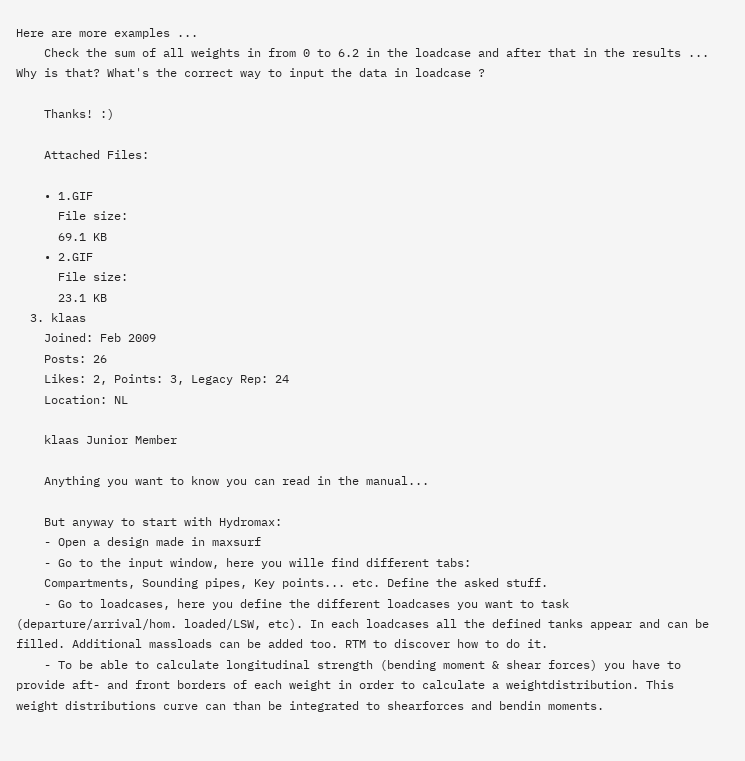Here are more examples ...
    Check the sum of all weights in from 0 to 6.2 in the loadcase and after that in the results ... Why is that? What's the correct way to input the data in loadcase ?

    Thanks! :)

    Attached Files:

    • 1.GIF
      File size:
      69.1 KB
    • 2.GIF
      File size:
      23.1 KB
  3. klaas
    Joined: Feb 2009
    Posts: 26
    Likes: 2, Points: 3, Legacy Rep: 24
    Location: NL

    klaas Junior Member

    Anything you want to know you can read in the manual...

    But anyway to start with Hydromax:
    - Open a design made in maxsurf
    - Go to the input window, here you wille find different tabs:
    Compartments, Sounding pipes, Key points... etc. Define the asked stuff.
    - Go to loadcases, here you define the different loadcases you want to task (departure/arrival/hom. loaded/LSW, etc). In each loadcases all the defined tanks appear and can be filled. Additional massloads can be added too. RTM to discover how to do it.
    - To be able to calculate longitudinal strength (bending moment & shear forces) you have to provide aft- and front borders of each weight in order to calculate a weightdistribution. This weight distributions curve can than be integrated to shearforces and bendin moments.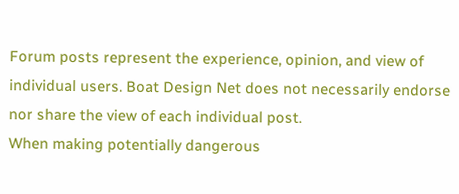Forum posts represent the experience, opinion, and view of individual users. Boat Design Net does not necessarily endorse nor share the view of each individual post.
When making potentially dangerous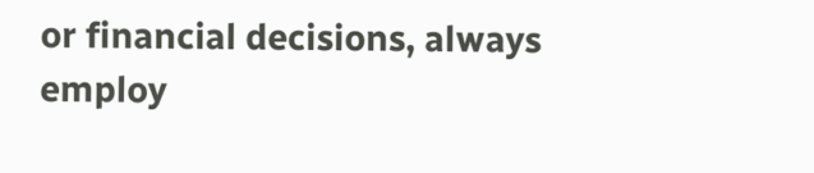or financial decisions, always employ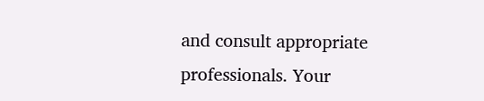and consult appropriate professionals. Your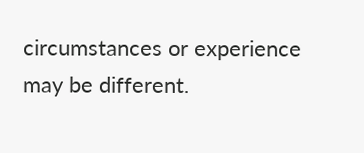circumstances or experience may be different.